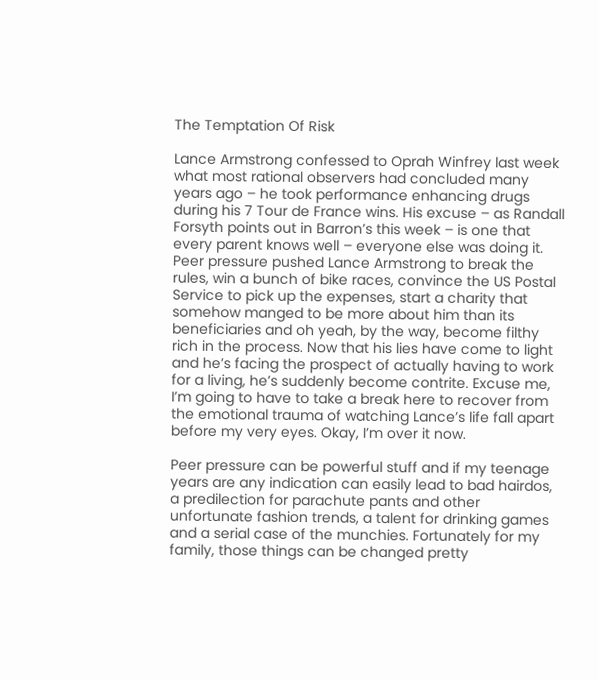The Temptation Of Risk

Lance Armstrong confessed to Oprah Winfrey last week what most rational observers had concluded many years ago – he took performance enhancing drugs during his 7 Tour de France wins. His excuse – as Randall Forsyth points out in Barron’s this week – is one that every parent knows well – everyone else was doing it. Peer pressure pushed Lance Armstrong to break the rules, win a bunch of bike races, convince the US Postal Service to pick up the expenses, start a charity that somehow manged to be more about him than its beneficiaries and oh yeah, by the way, become filthy rich in the process. Now that his lies have come to light and he’s facing the prospect of actually having to work for a living, he’s suddenly become contrite. Excuse me, I’m going to have to take a break here to recover from the emotional trauma of watching Lance’s life fall apart before my very eyes. Okay, I’m over it now.

Peer pressure can be powerful stuff and if my teenage years are any indication can easily lead to bad hairdos, a predilection for parachute pants and other unfortunate fashion trends, a talent for drinking games and a serial case of the munchies. Fortunately for my family, those things can be changed pretty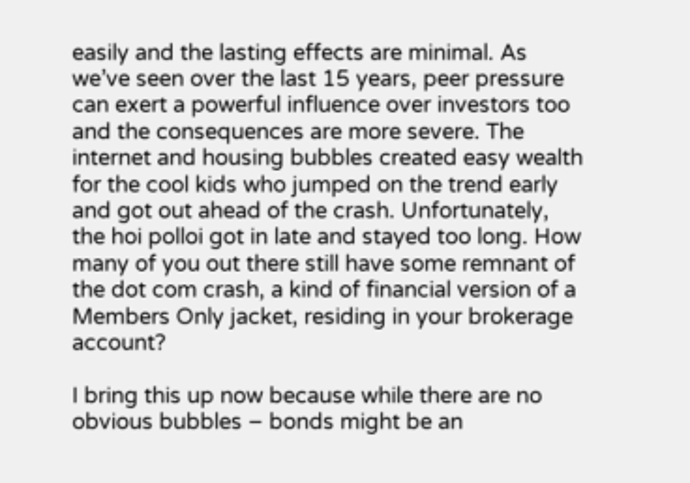easily and the lasting effects are minimal. As we’ve seen over the last 15 years, peer pressure can exert a powerful influence over investors too and the consequences are more severe. The internet and housing bubbles created easy wealth for the cool kids who jumped on the trend early and got out ahead of the crash. Unfortunately, the hoi polloi got in late and stayed too long. How many of you out there still have some remnant of the dot com crash, a kind of financial version of a Members Only jacket, residing in your brokerage account?

I bring this up now because while there are no obvious bubbles – bonds might be an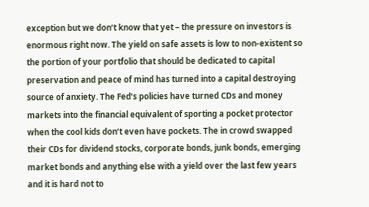exception but we don’t know that yet – the pressure on investors is enormous right now. The yield on safe assets is low to non-existent so the portion of your portfolio that should be dedicated to capital preservation and peace of mind has turned into a capital destroying source of anxiety. The Fed’s policies have turned CDs and money markets into the financial equivalent of sporting a pocket protector when the cool kids don’t even have pockets. The in crowd swapped their CDs for dividend stocks, corporate bonds, junk bonds, emerging market bonds and anything else with a yield over the last few years and it is hard not to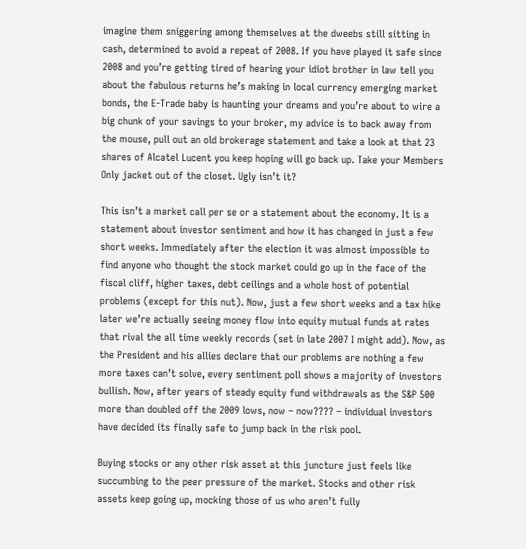imagine them sniggering among themselves at the dweebs still sitting in cash, determined to avoid a repeat of 2008. If you have played it safe since 2008 and you’re getting tired of hearing your idiot brother in law tell you about the fabulous returns he’s making in local currency emerging market bonds, the E-Trade baby is haunting your dreams and you’re about to wire a big chunk of your savings to your broker, my advice is to back away from the mouse, pull out an old brokerage statement and take a look at that 23 shares of Alcatel Lucent you keep hoping will go back up. Take your Members Only jacket out of the closet. Ugly isn’t it?

This isn’t a market call per se or a statement about the economy. It is a statement about investor sentiment and how it has changed in just a few short weeks. Immediately after the election it was almost impossible to find anyone who thought the stock market could go up in the face of the fiscal cliff, higher taxes, debt ceilings and a whole host of potential problems (except for this nut). Now, just a few short weeks and a tax hike later we’re actually seeing money flow into equity mutual funds at rates that rival the all time weekly records (set in late 2007 I might add). Now, as the President and his allies declare that our problems are nothing a few more taxes can’t solve, every sentiment poll shows a majority of investors bullish. Now, after years of steady equity fund withdrawals as the S&P 500 more than doubled off the 2009 lows, now – now???? – individual investors have decided its finally safe to jump back in the risk pool.

Buying stocks or any other risk asset at this juncture just feels like succumbing to the peer pressure of the market. Stocks and other risk assets keep going up, mocking those of us who aren’t fully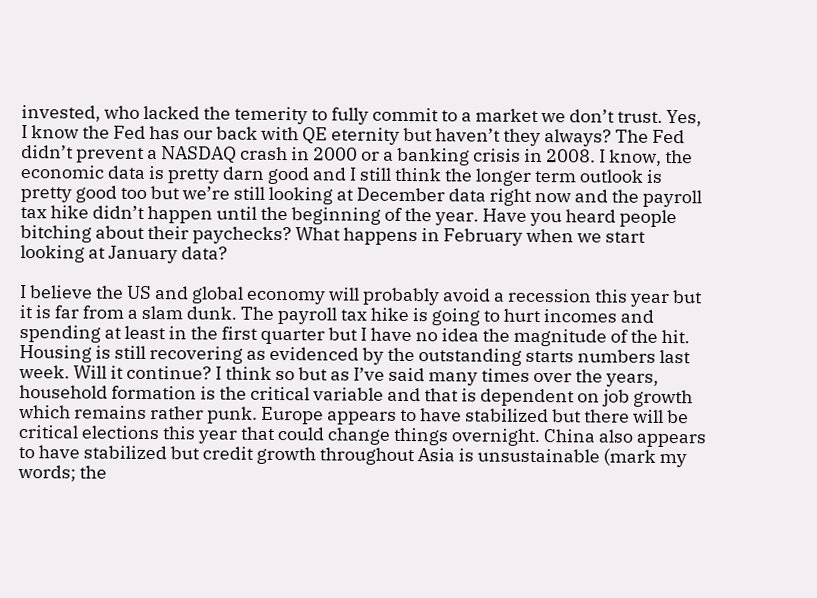invested, who lacked the temerity to fully commit to a market we don’t trust. Yes, I know the Fed has our back with QE eternity but haven’t they always? The Fed didn’t prevent a NASDAQ crash in 2000 or a banking crisis in 2008. I know, the economic data is pretty darn good and I still think the longer term outlook is pretty good too but we’re still looking at December data right now and the payroll tax hike didn’t happen until the beginning of the year. Have you heard people bitching about their paychecks? What happens in February when we start looking at January data?

I believe the US and global economy will probably avoid a recession this year but it is far from a slam dunk. The payroll tax hike is going to hurt incomes and spending at least in the first quarter but I have no idea the magnitude of the hit. Housing is still recovering as evidenced by the outstanding starts numbers last week. Will it continue? I think so but as I’ve said many times over the years, household formation is the critical variable and that is dependent on job growth which remains rather punk. Europe appears to have stabilized but there will be critical elections this year that could change things overnight. China also appears to have stabilized but credit growth throughout Asia is unsustainable (mark my words; the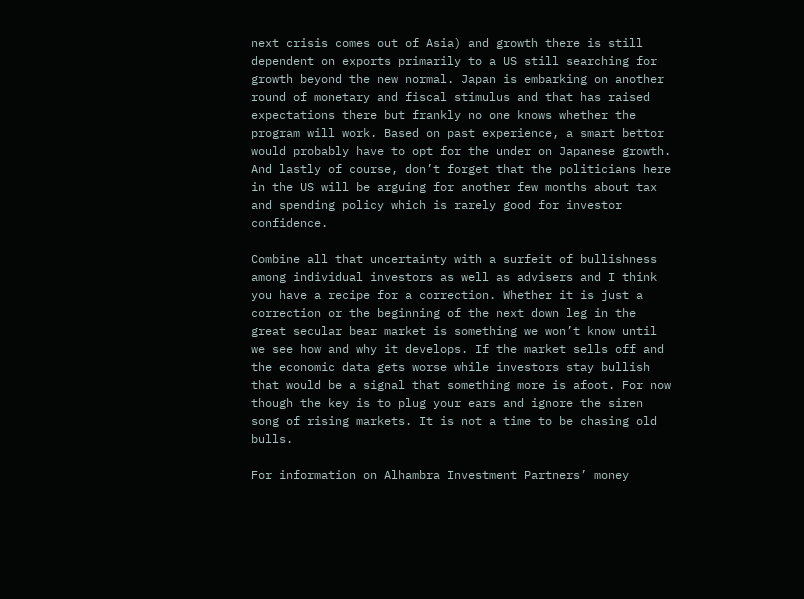next crisis comes out of Asia) and growth there is still dependent on exports primarily to a US still searching for growth beyond the new normal. Japan is embarking on another round of monetary and fiscal stimulus and that has raised expectations there but frankly no one knows whether the program will work. Based on past experience, a smart bettor would probably have to opt for the under on Japanese growth. And lastly of course, don’t forget that the politicians here in the US will be arguing for another few months about tax and spending policy which is rarely good for investor confidence.

Combine all that uncertainty with a surfeit of bullishness among individual investors as well as advisers and I think you have a recipe for a correction. Whether it is just a correction or the beginning of the next down leg in the great secular bear market is something we won’t know until we see how and why it develops. If the market sells off and the economic data gets worse while investors stay bullish that would be a signal that something more is afoot. For now though the key is to plug your ears and ignore the siren song of rising markets. It is not a time to be chasing old bulls.

For information on Alhambra Investment Partners’ money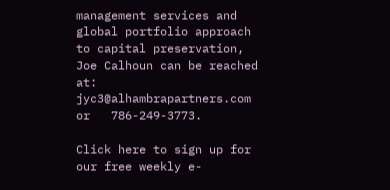management services and global portfolio approach to capital preservation, Joe Calhoun can be reached at: jyc3@alhambrapartners.com or   786-249-3773.

Click here to sign up for our free weekly e-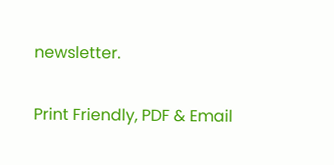newsletter.

Print Friendly, PDF & Email